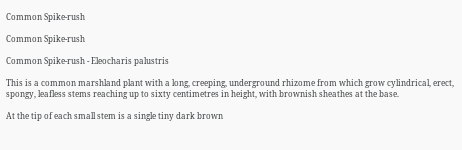Common Spike-rush

Common Spike-rush

Common Spike-rush - Eleocharis palustris

This is a common marshland plant with a long, creeping, underground rhizome from which grow cylindrical, erect, spongy, leafless stems reaching up to sixty centimetres in height, with brownish sheathes at the base.

At the tip of each small stem is a single tiny dark brown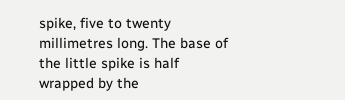spike, five to twenty millimetres long. The base of the little spike is half wrapped by the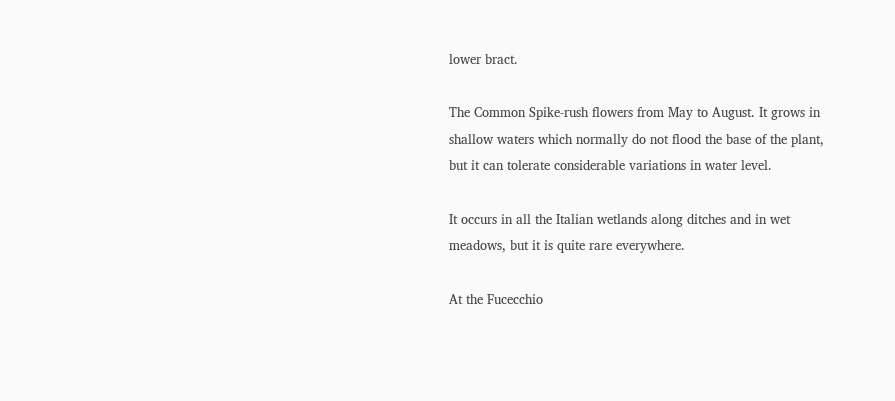lower bract.

The Common Spike-rush flowers from May to August. It grows in shallow waters which normally do not flood the base of the plant, but it can tolerate considerable variations in water level.

It occurs in all the Italian wetlands along ditches and in wet meadows, but it is quite rare everywhere.

At the Fucecchio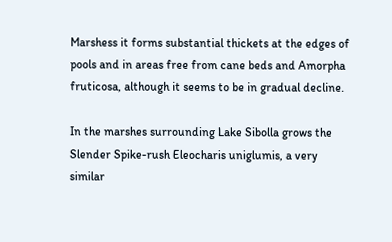Marshess it forms substantial thickets at the edges of pools and in areas free from cane beds and Amorpha fruticosa, although it seems to be in gradual decline.

In the marshes surrounding Lake Sibolla grows the Slender Spike-rush Eleocharis uniglumis, a very similar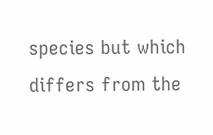species but which differs from the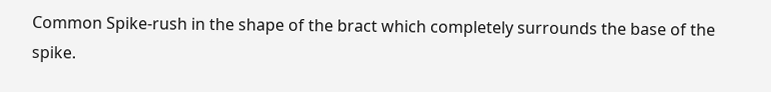Common Spike-rush in the shape of the bract which completely surrounds the base of the spike.